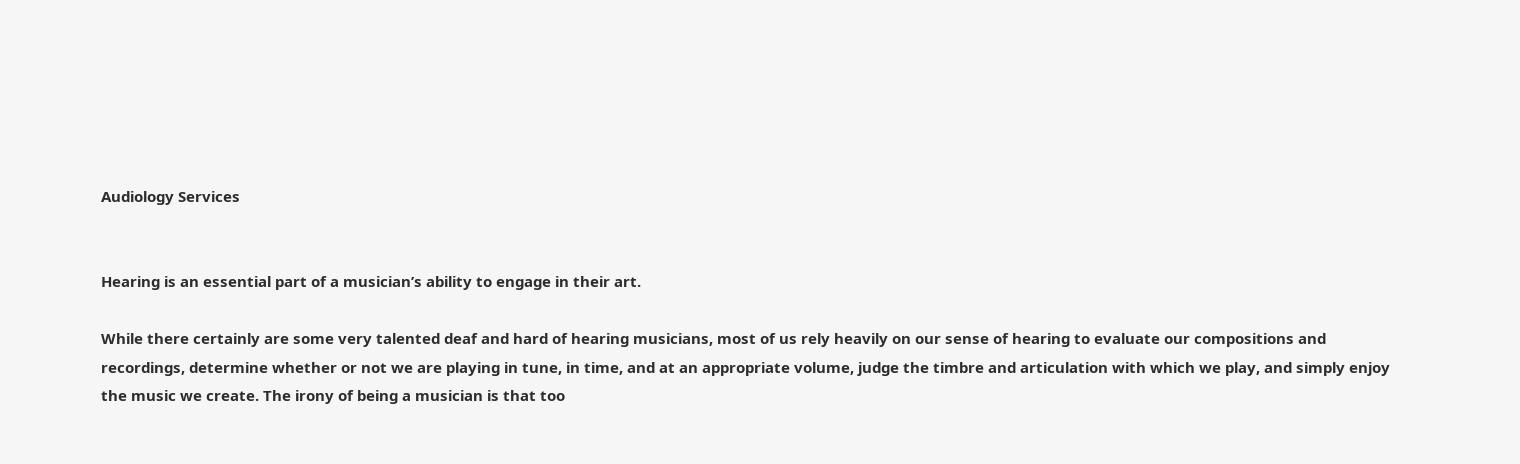Audiology Services


Hearing is an essential part of a musician’s ability to engage in their art.

While there certainly are some very talented deaf and hard of hearing musicians, most of us rely heavily on our sense of hearing to evaluate our compositions and recordings, determine whether or not we are playing in tune, in time, and at an appropriate volume, judge the timbre and articulation with which we play, and simply enjoy the music we create. The irony of being a musician is that too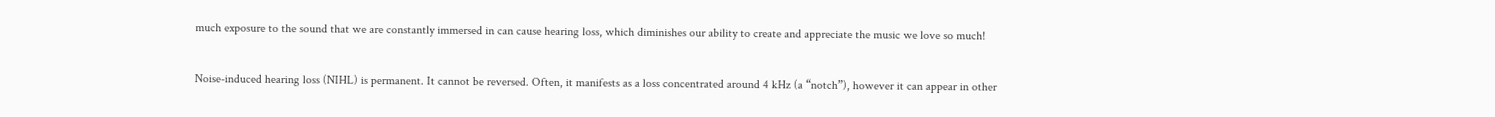much exposure to the sound that we are constantly immersed in can cause hearing loss, which diminishes our ability to create and appreciate the music we love so much!

Noise-induced hearing loss (NIHL) is permanent. It cannot be reversed. Often, it manifests as a loss concentrated around 4 kHz (a “notch”), however it can appear in other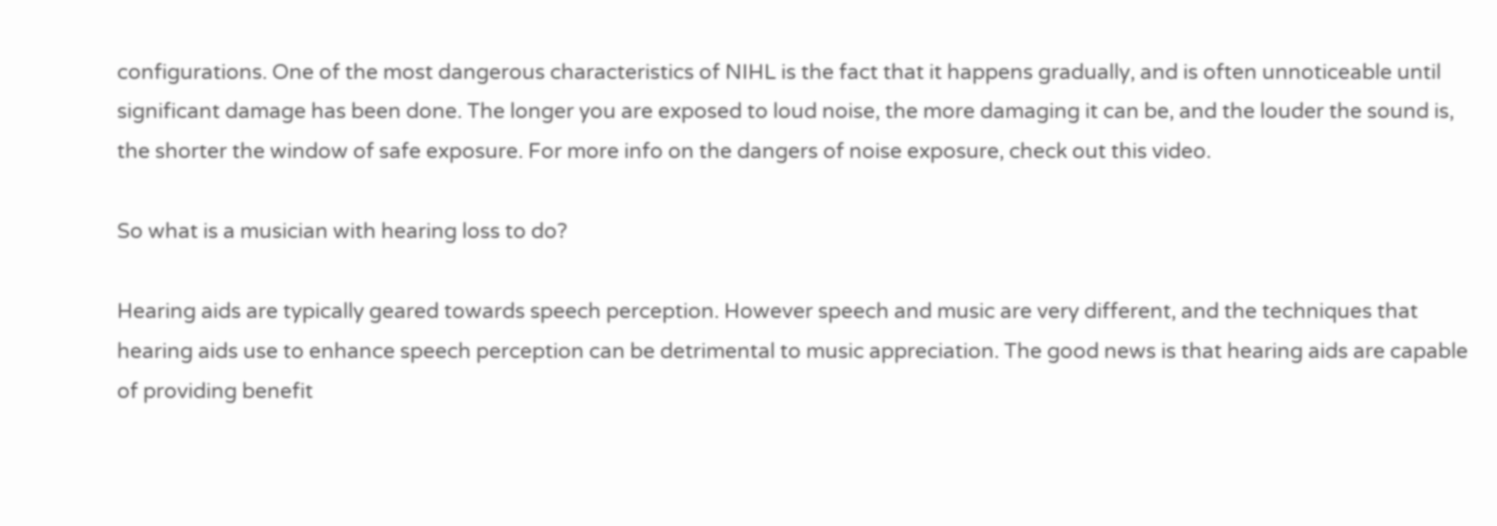configurations. One of the most dangerous characteristics of NIHL is the fact that it happens gradually, and is often unnoticeable until significant damage has been done. The longer you are exposed to loud noise, the more damaging it can be, and the louder the sound is, the shorter the window of safe exposure. For more info on the dangers of noise exposure, check out this video.

So what is a musician with hearing loss to do?

Hearing aids are typically geared towards speech perception. However speech and music are very different, and the techniques that hearing aids use to enhance speech perception can be detrimental to music appreciation. The good news is that hearing aids are capable of providing benefit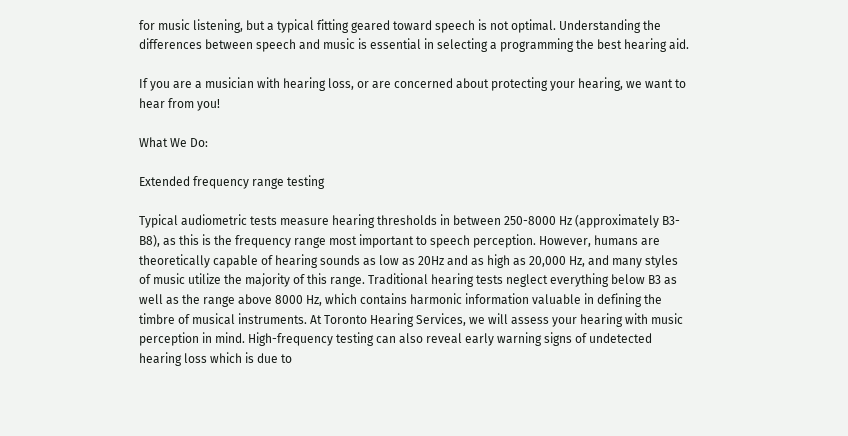for music listening, but a typical fitting geared toward speech is not optimal. Understanding the differences between speech and music is essential in selecting a programming the best hearing aid.

If you are a musician with hearing loss, or are concerned about protecting your hearing, we want to hear from you!

What We Do:

Extended frequency range testing

Typical audiometric tests measure hearing thresholds in between 250-8000 Hz (approximately B3-B8), as this is the frequency range most important to speech perception. However, humans are theoretically capable of hearing sounds as low as 20Hz and as high as 20,000 Hz, and many styles of music utilize the majority of this range. Traditional hearing tests neglect everything below B3 as well as the range above 8000 Hz, which contains harmonic information valuable in defining the timbre of musical instruments. At Toronto Hearing Services, we will assess your hearing with music perception in mind. High-frequency testing can also reveal early warning signs of undetected hearing loss which is due to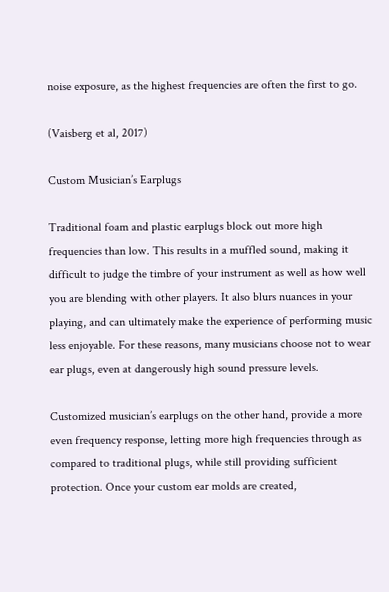noise exposure, as the highest frequencies are often the first to go.

(Vaisberg et al, 2017)

Custom Musician’s Earplugs

Traditional foam and plastic earplugs block out more high frequencies than low. This results in a muffled sound, making it difficult to judge the timbre of your instrument as well as how well you are blending with other players. It also blurs nuances in your playing, and can ultimately make the experience of performing music less enjoyable. For these reasons, many musicians choose not to wear ear plugs, even at dangerously high sound pressure levels.

Customized musician’s earplugs on the other hand, provide a more even frequency response, letting more high frequencies through as compared to traditional plugs, while still providing sufficient protection. Once your custom ear molds are created,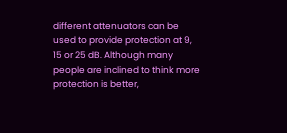different attenuators can be used to provide protection at 9, 15 or 25 dB. Although many people are inclined to think more protection is better,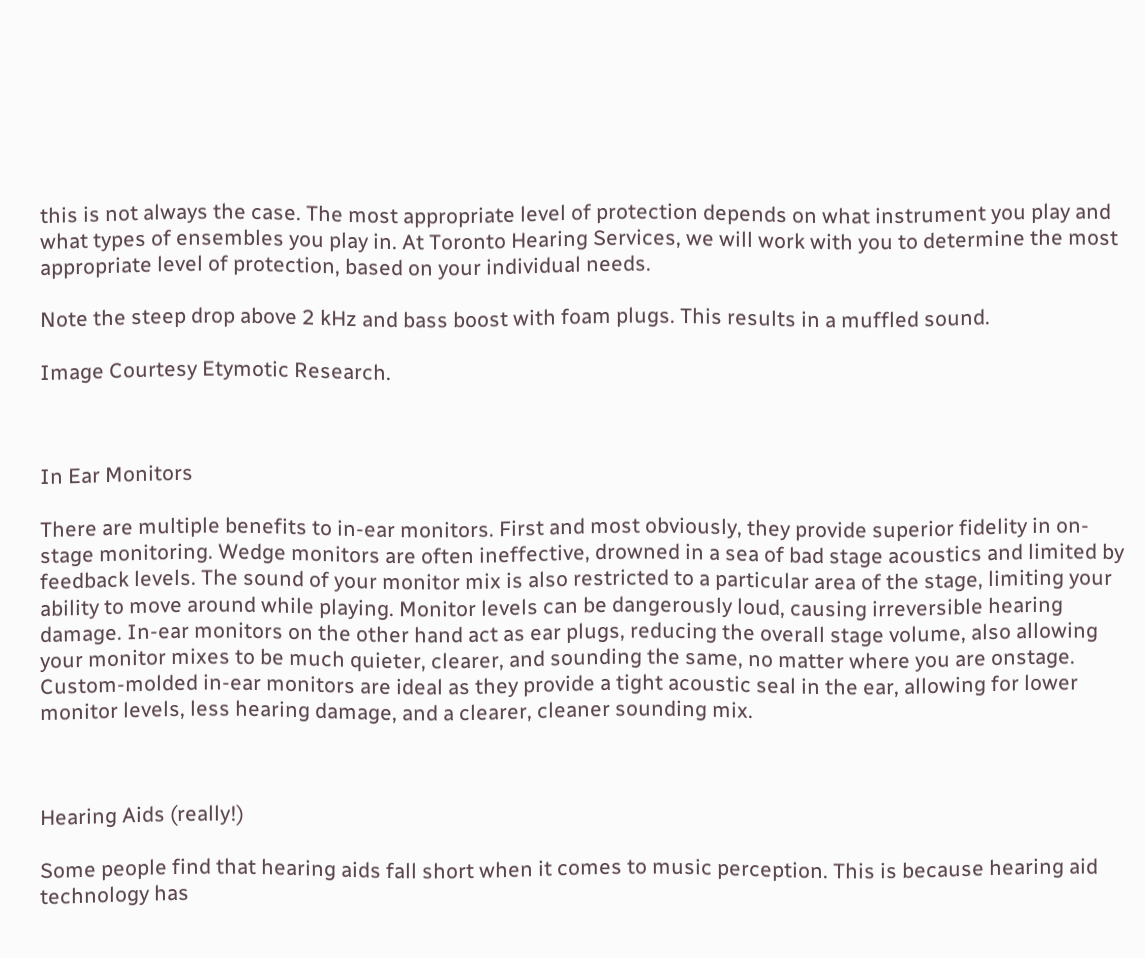this is not always the case. The most appropriate level of protection depends on what instrument you play and what types of ensembles you play in. At Toronto Hearing Services, we will work with you to determine the most appropriate level of protection, based on your individual needs.

Note the steep drop above 2 kHz and bass boost with foam plugs. This results in a muffled sound.

Image Courtesy Etymotic Research.



In Ear Monitors

There are multiple benefits to in-ear monitors. First and most obviously, they provide superior fidelity in on-stage monitoring. Wedge monitors are often ineffective, drowned in a sea of bad stage acoustics and limited by feedback levels. The sound of your monitor mix is also restricted to a particular area of the stage, limiting your ability to move around while playing. Monitor levels can be dangerously loud, causing irreversible hearing damage. In-ear monitors on the other hand act as ear plugs, reducing the overall stage volume, also allowing your monitor mixes to be much quieter, clearer, and sounding the same, no matter where you are onstage. Custom-molded in-ear monitors are ideal as they provide a tight acoustic seal in the ear, allowing for lower monitor levels, less hearing damage, and a clearer, cleaner sounding mix.



Hearing Aids (really!)

Some people find that hearing aids fall short when it comes to music perception. This is because hearing aid technology has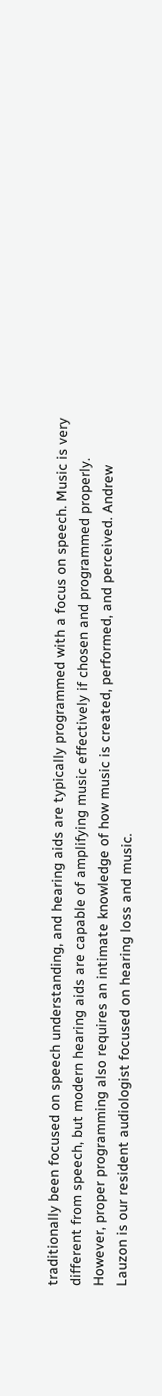traditionally been focused on speech understanding, and hearing aids are typically programmed with a focus on speech. Music is very different from speech, but modern hearing aids are capable of amplifying music effectively if chosen and programmed properly. However, proper programming also requires an intimate knowledge of how music is created, performed, and perceived. Andrew Lauzon is our resident audiologist focused on hearing loss and music.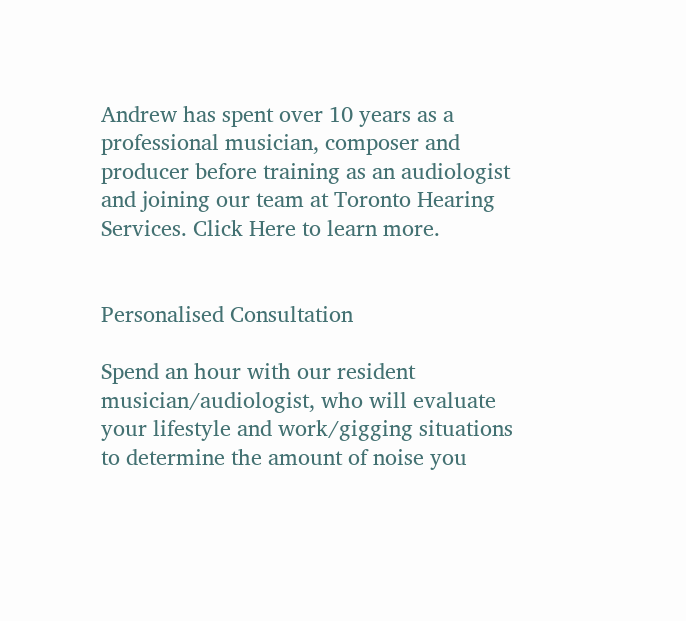Andrew has spent over 10 years as a professional musician, composer and producer before training as an audiologist and joining our team at Toronto Hearing Services. Click Here to learn more.


Personalised Consultation

Spend an hour with our resident musician/audiologist, who will evaluate your lifestyle and work/gigging situations to determine the amount of noise you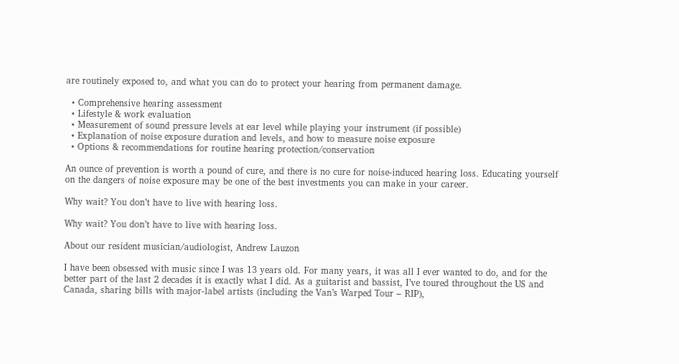are routinely exposed to, and what you can do to protect your hearing from permanent damage.

  • Comprehensive hearing assessment
  • Lifestyle & work evaluation
  • Measurement of sound pressure levels at ear level while playing your instrument (if possible)
  • Explanation of noise exposure duration and levels, and how to measure noise exposure
  • Options & recommendations for routine hearing protection/conservation

An ounce of prevention is worth a pound of cure, and there is no cure for noise-induced hearing loss. Educating yourself on the dangers of noise exposure may be one of the best investments you can make in your career.

Why wait? You don’t have to live with hearing loss.

Why wait? You don’t have to live with hearing loss.

About our resident musician/audiologist, Andrew Lauzon

I have been obsessed with music since I was 13 years old. For many years, it was all I ever wanted to do, and for the better part of the last 2 decades it is exactly what I did. As a guitarist and bassist, I’ve toured throughout the US and Canada, sharing bills with major-label artists (including the Van’s Warped Tour – RIP),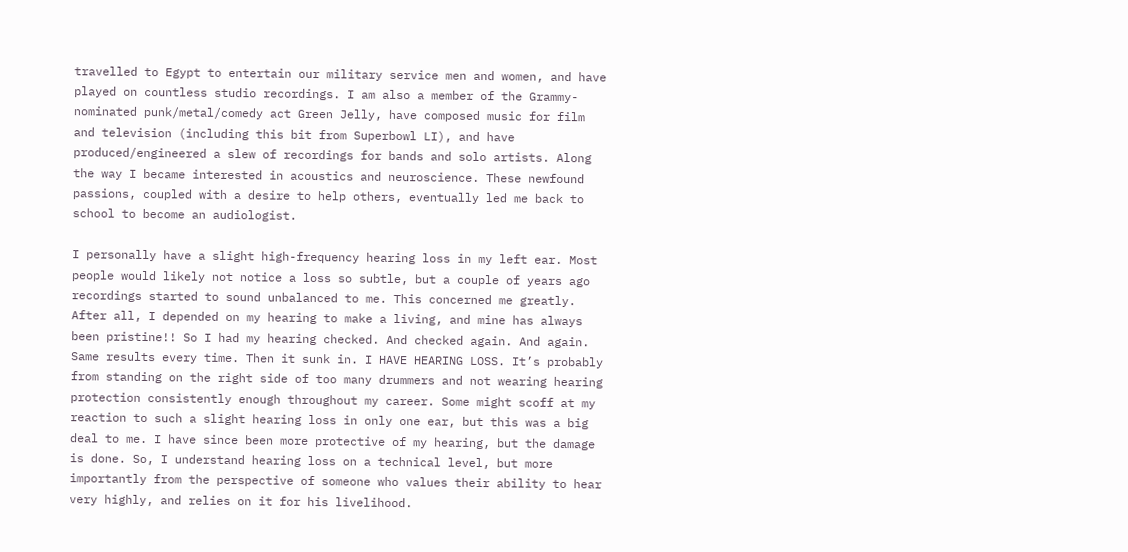travelled to Egypt to entertain our military service men and women, and have played on countless studio recordings. I am also a member of the Grammy-nominated punk/metal/comedy act Green Jelly, have composed music for film and television (including this bit from Superbowl LI), and have produced/engineered a slew of recordings for bands and solo artists. Along the way I became interested in acoustics and neuroscience. These newfound passions, coupled with a desire to help others, eventually led me back to school to become an audiologist.

I personally have a slight high-frequency hearing loss in my left ear. Most people would likely not notice a loss so subtle, but a couple of years ago recordings started to sound unbalanced to me. This concerned me greatly. After all, I depended on my hearing to make a living, and mine has always been pristine!! So I had my hearing checked. And checked again. And again. Same results every time. Then it sunk in. I HAVE HEARING LOSS. It’s probably from standing on the right side of too many drummers and not wearing hearing protection consistently enough throughout my career. Some might scoff at my reaction to such a slight hearing loss in only one ear, but this was a big deal to me. I have since been more protective of my hearing, but the damage is done. So, I understand hearing loss on a technical level, but more importantly from the perspective of someone who values their ability to hear very highly, and relies on it for his livelihood.